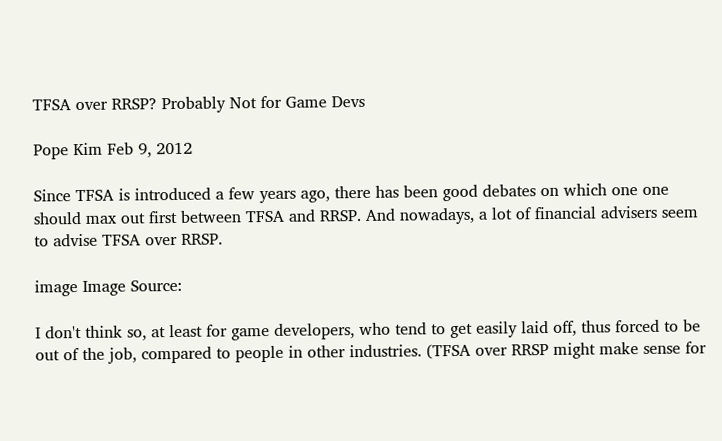TFSA over RRSP? Probably Not for Game Devs

Pope Kim Feb 9, 2012

Since TFSA is introduced a few years ago, there has been good debates on which one one should max out first between TFSA and RRSP. And nowadays, a lot of financial advisers seem to advise TFSA over RRSP.

image Image Source:

I don't think so, at least for game developers, who tend to get easily laid off, thus forced to be out of the job, compared to people in other industries. (TFSA over RRSP might make sense for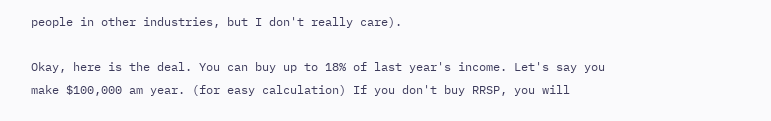people in other industries, but I don't really care).

Okay, here is the deal. You can buy up to 18% of last year's income. Let's say you make $100,000 am year. (for easy calculation) If you don't buy RRSP, you will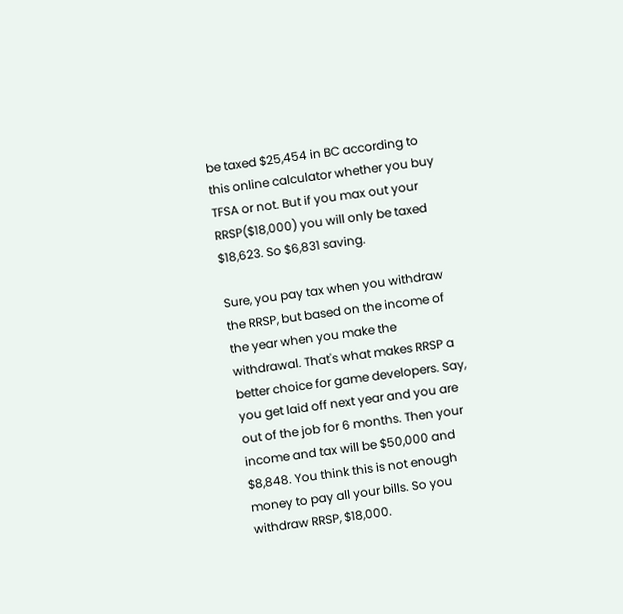be taxed $25,454 in BC according to this online calculator whether you buy TFSA or not. But if you max out your RRSP($18,000) you will only be taxed $18,623. So $6,831 saving.

Sure, you pay tax when you withdraw the RRSP, but based on the income of the year when you make the withdrawal. That's what makes RRSP a better choice for game developers. Say, you get laid off next year and you are out of the job for 6 months. Then your income and tax will be $50,000 and $8,848. You think this is not enough money to pay all your bills. So you withdraw RRSP, $18,000.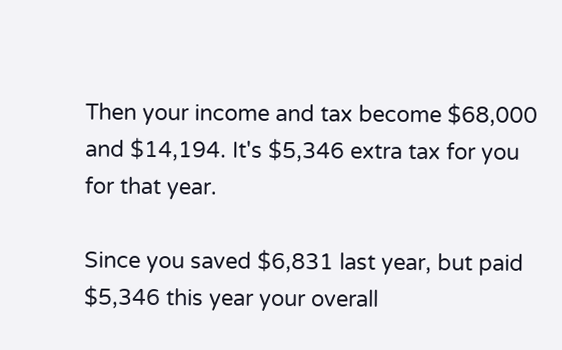Then your income and tax become $68,000 and $14,194. It's $5,346 extra tax for you for that year.

Since you saved $6,831 last year, but paid $5,346 this year your overall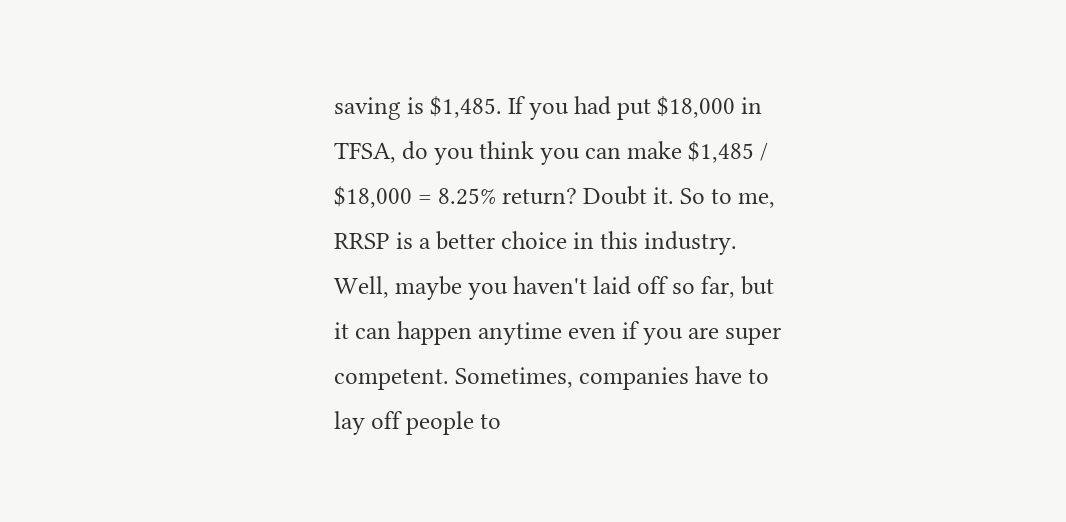saving is $1,485. If you had put $18,000 in TFSA, do you think you can make $1,485 / $18,000 = 8.25% return? Doubt it. So to me, RRSP is a better choice in this industry. Well, maybe you haven't laid off so far, but it can happen anytime even if you are super competent. Sometimes, companies have to lay off people to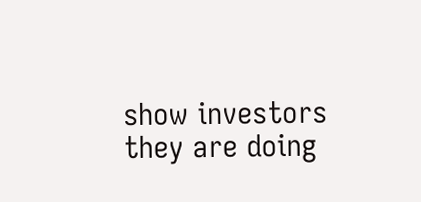show investors they are doing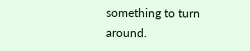something to turn around.